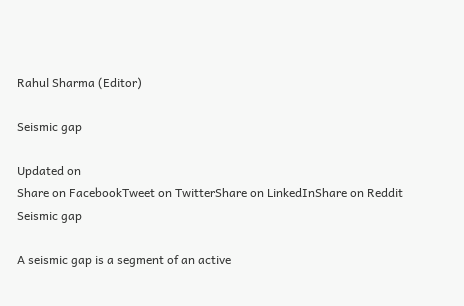Rahul Sharma (Editor)

Seismic gap

Updated on
Share on FacebookTweet on TwitterShare on LinkedInShare on Reddit
Seismic gap

A seismic gap is a segment of an active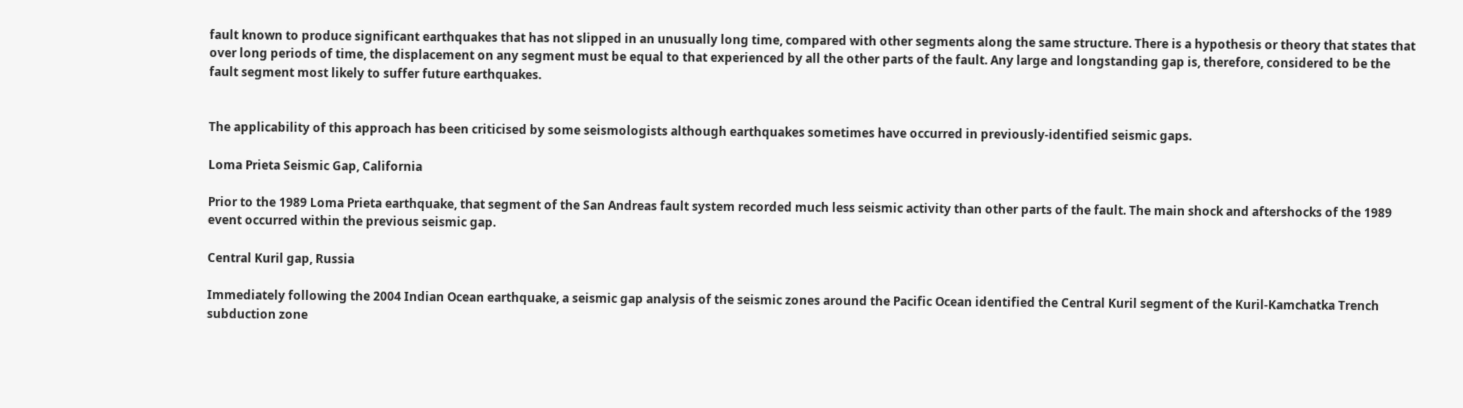fault known to produce significant earthquakes that has not slipped in an unusually long time, compared with other segments along the same structure. There is a hypothesis or theory that states that over long periods of time, the displacement on any segment must be equal to that experienced by all the other parts of the fault. Any large and longstanding gap is, therefore, considered to be the fault segment most likely to suffer future earthquakes.


The applicability of this approach has been criticised by some seismologists although earthquakes sometimes have occurred in previously-identified seismic gaps.

Loma Prieta Seismic Gap, California

Prior to the 1989 Loma Prieta earthquake, that segment of the San Andreas fault system recorded much less seismic activity than other parts of the fault. The main shock and aftershocks of the 1989 event occurred within the previous seismic gap.

Central Kuril gap, Russia

Immediately following the 2004 Indian Ocean earthquake, a seismic gap analysis of the seismic zones around the Pacific Ocean identified the Central Kuril segment of the Kuril-Kamchatka Trench subduction zone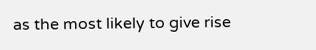as the most likely to give rise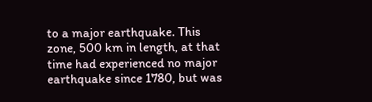to a major earthquake. This zone, 500 km in length, at that time had experienced no major earthquake since 1780, but was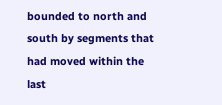bounded to north and south by segments that had moved within the last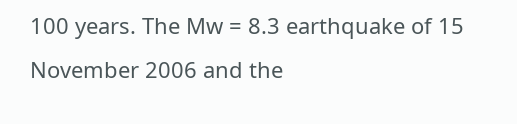100 years. The Mw = 8.3 earthquake of 15 November 2006 and the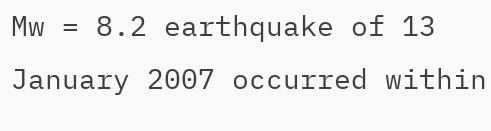Mw = 8.2 earthquake of 13 January 2007 occurred within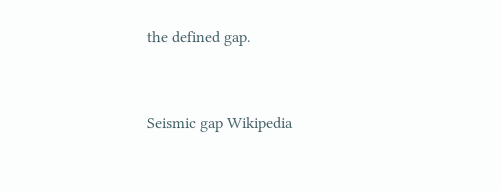the defined gap.


Seismic gap Wikipedia